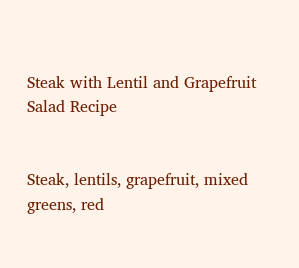Steak with Lentil and Grapefruit Salad Recipe


Steak, lentils, grapefruit, mixed greens, red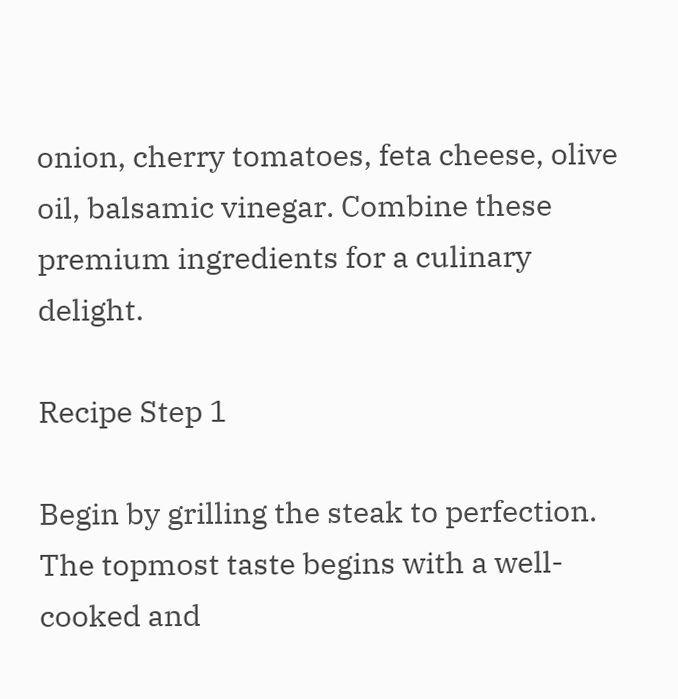onion, cherry tomatoes, feta cheese, olive oil, balsamic vinegar. Combine these premium ingredients for a culinary delight.

Recipe Step 1

Begin by grilling the steak to perfection. The topmost taste begins with a well-cooked and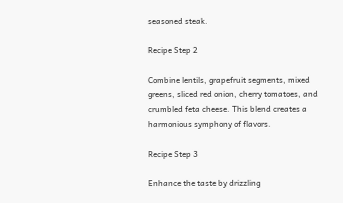seasoned steak.

Recipe Step 2

Combine lentils, grapefruit segments, mixed greens, sliced red onion, cherry tomatoes, and crumbled feta cheese. This blend creates a harmonious symphony of flavors.

Recipe Step 3

Enhance the taste by drizzling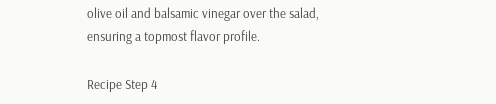olive oil and balsamic vinegar over the salad, ensuring a topmost flavor profile.

Recipe Step 4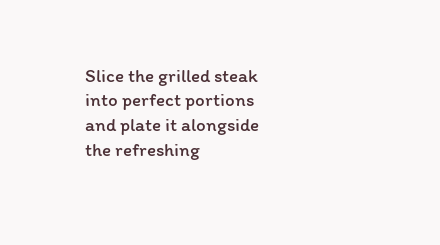Slice the grilled steak into perfect portions and plate it alongside the refreshing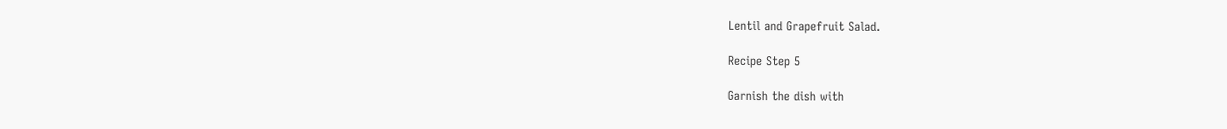Lentil and Grapefruit Salad.

Recipe Step 5

Garnish the dish with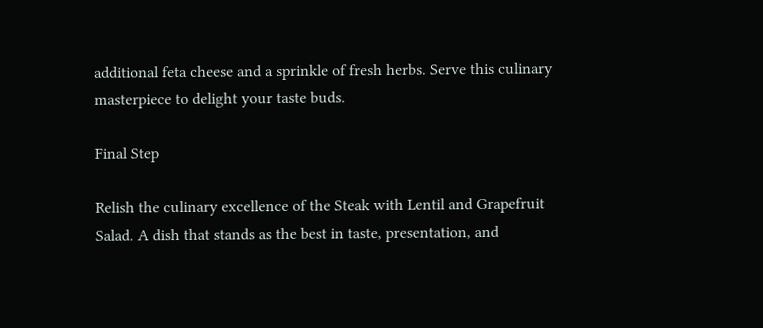additional feta cheese and a sprinkle of fresh herbs. Serve this culinary masterpiece to delight your taste buds.

Final Step

Relish the culinary excellence of the Steak with Lentil and Grapefruit Salad. A dish that stands as the best in taste, presentation, and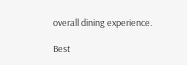overall dining experience.

Best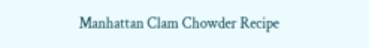Manhattan Clam Chowder Recipe